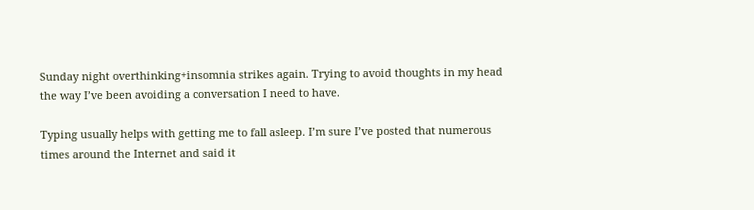Sunday night overthinking+insomnia strikes again. Trying to avoid thoughts in my head the way I’ve been avoiding a conversation I need to have.

Typing usually helps with getting me to fall asleep. I’m sure I’ve posted that numerous times around the Internet and said it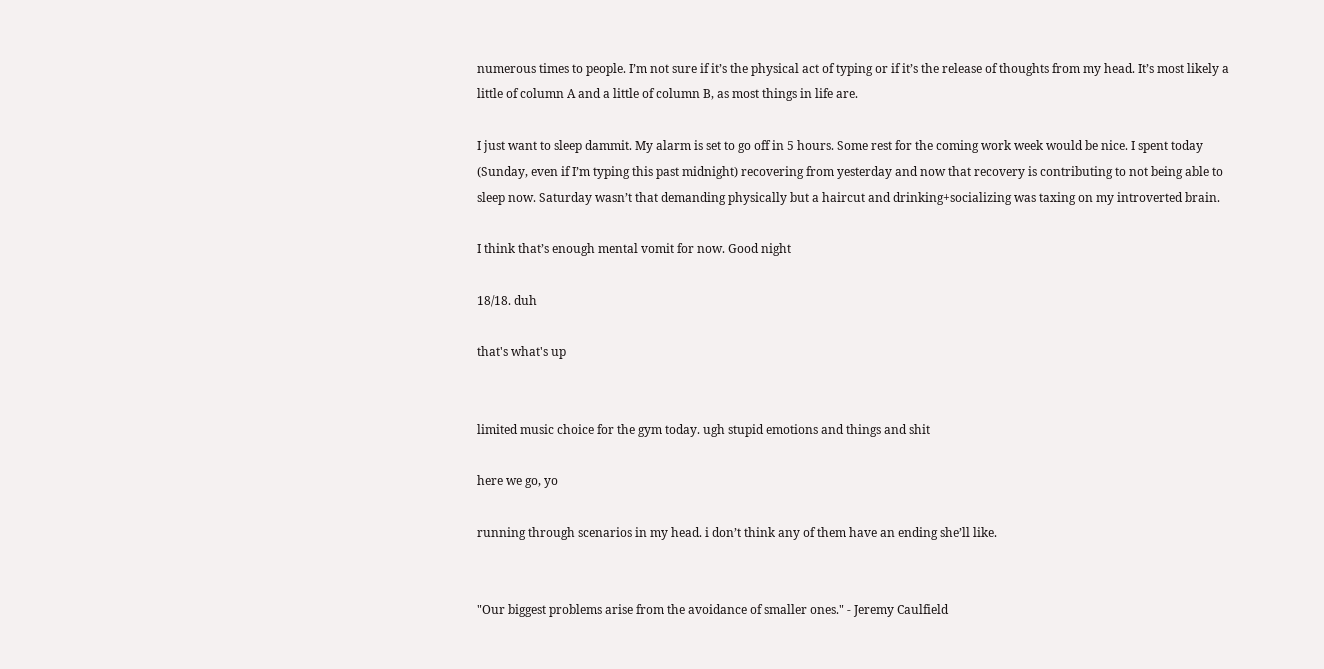numerous times to people. I’m not sure if it’s the physical act of typing or if it’s the release of thoughts from my head. It’s most likely a little of column A and a little of column B, as most things in life are.

I just want to sleep dammit. My alarm is set to go off in 5 hours. Some rest for the coming work week would be nice. I spent today (Sunday, even if I’m typing this past midnight) recovering from yesterday and now that recovery is contributing to not being able to sleep now. Saturday wasn’t that demanding physically but a haircut and drinking+socializing was taxing on my introverted brain.

I think that’s enough mental vomit for now. Good night

18/18. duh

that's what's up


limited music choice for the gym today. ugh stupid emotions and things and shit

here we go, yo

running through scenarios in my head. i don’t think any of them have an ending she’ll like.


"Our biggest problems arise from the avoidance of smaller ones." - Jeremy Caulfield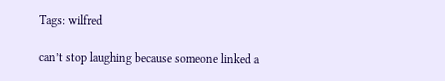Tags: wilfred

can’t stop laughing because someone linked a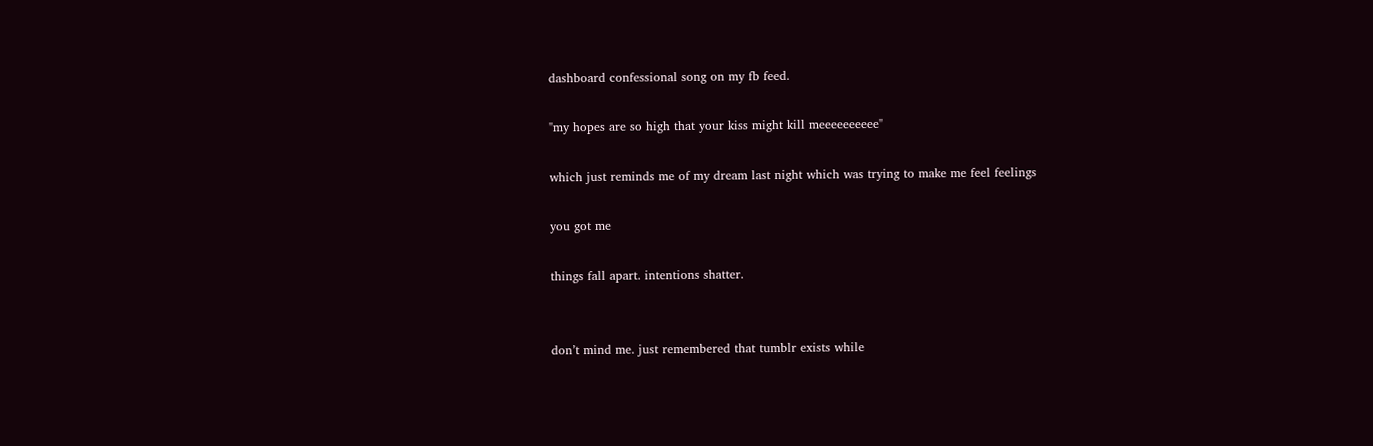dashboard confessional song on my fb feed.

"my hopes are so high that your kiss might kill meeeeeeeeee"

which just reminds me of my dream last night which was trying to make me feel feelings

you got me

things fall apart. intentions shatter.


don’t mind me. just remembered that tumblr exists while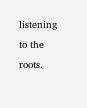listening to the roots.